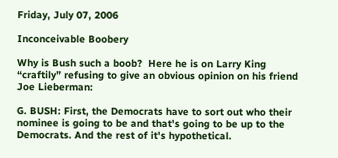Friday, July 07, 2006

Inconceivable Boobery

Why is Bush such a boob?  Here he is on Larry King “craftily” refusing to give an obvious opinion on his friend Joe Lieberman:

G. BUSH: First, the Democrats have to sort out who their nominee is going to be and that's going to be up to the Democrats. And the rest of it's hypothetical.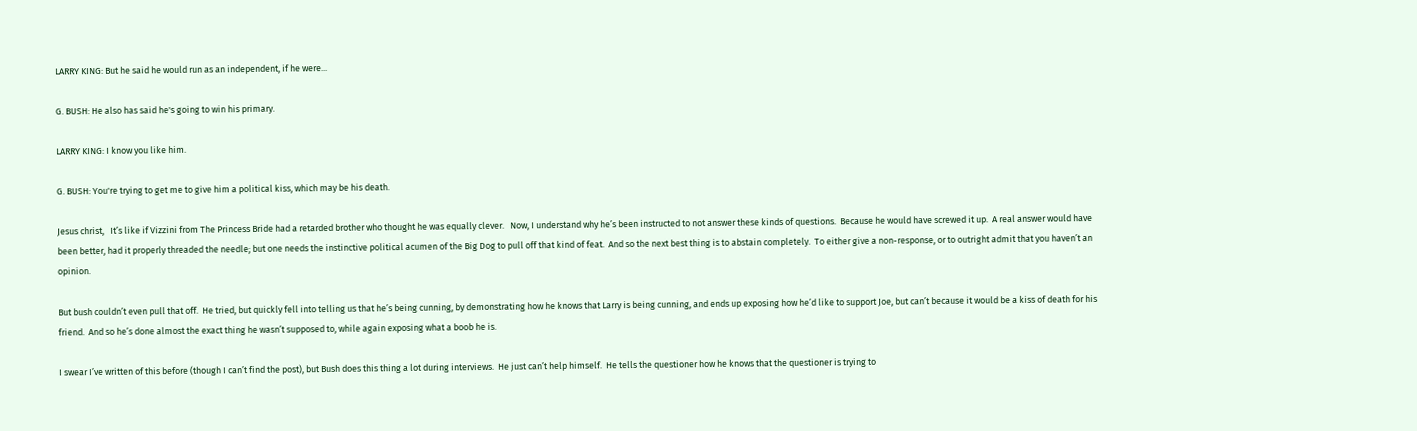LARRY KING: But he said he would run as an independent, if he were...

G. BUSH: He also has said he's going to win his primary.

LARRY KING: I know you like him.

G. BUSH: You're trying to get me to give him a political kiss, which may be his death.

Jesus christ,   It’s like if Vizzini from The Princess Bride had a retarded brother who thought he was equally clever.   Now, I understand why he’s been instructed to not answer these kinds of questions.  Because he would have screwed it up.  A real answer would have been better, had it properly threaded the needle; but one needs the instinctive political acumen of the Big Dog to pull off that kind of feat.  And so the next best thing is to abstain completely.  To either give a non-response, or to outright admit that you haven’t an opinion.

But bush couldn’t even pull that off.  He tried, but quickly fell into telling us that he’s being cunning, by demonstrating how he knows that Larry is being cunning, and ends up exposing how he’d like to support Joe, but can’t because it would be a kiss of death for his friend.  And so he’s done almost the exact thing he wasn’t supposed to, while again exposing what a boob he is.

I swear I’ve written of this before (though I can’t find the post), but Bush does this thing a lot during interviews.  He just can’t help himself.  He tells the questioner how he knows that the questioner is trying to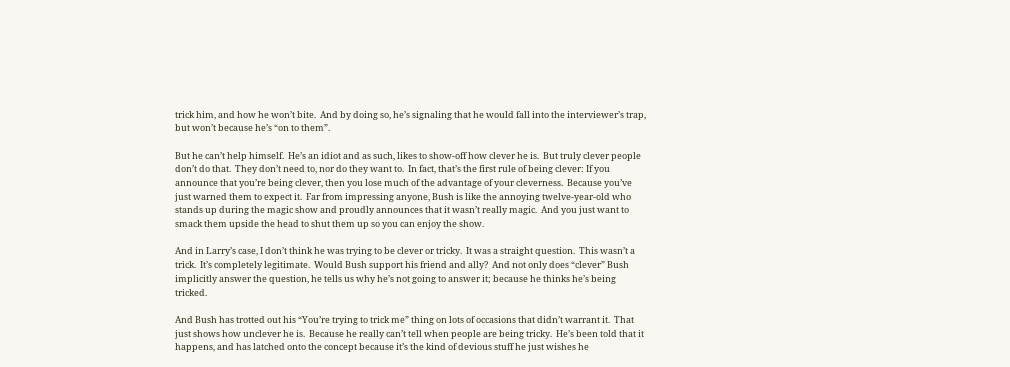trick him, and how he won’t bite.  And by doing so, he’s signaling that he would fall into the interviewer’s trap, but won’t because he’s “on to them”.

But he can’t help himself.  He’s an idiot and as such, likes to show-off how clever he is.  But truly clever people don’t do that.  They don’t need to, nor do they want to.  In fact, that’s the first rule of being clever: If you announce that you’re being clever, then you lose much of the advantage of your cleverness.  Because you’ve just warned them to expect it.  Far from impressing anyone, Bush is like the annoying twelve-year-old who stands up during the magic show and proudly announces that it wasn’t really magic.  And you just want to smack them upside the head to shut them up so you can enjoy the show.

And in Larry’s case, I don’t think he was trying to be clever or tricky.  It was a straight question.  This wasn’t a trick.  It’s completely legitimate.  Would Bush support his friend and ally?  And not only does “clever” Bush implicitly answer the question, he tells us why he’s not going to answer it; because he thinks he’s being tricked.

And Bush has trotted out his “You’re trying to trick me” thing on lots of occasions that didn’t warrant it.  That just shows how unclever he is.  Because he really can’t tell when people are being tricky.  He’s been told that it happens, and has latched onto the concept because it’s the kind of devious stuff he just wishes he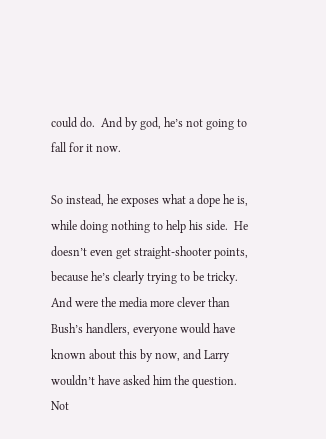could do.  And by god, he’s not going to fall for it now.

So instead, he exposes what a dope he is, while doing nothing to help his side.  He doesn’t even get straight-shooter points, because he’s clearly trying to be tricky.  And were the media more clever than Bush’s handlers, everyone would have known about this by now, and Larry wouldn’t have asked him the question.  Not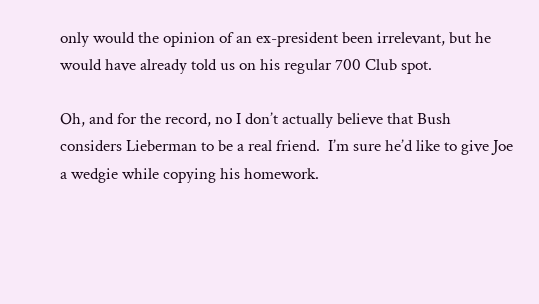only would the opinion of an ex-president been irrelevant, but he would have already told us on his regular 700 Club spot.

Oh, and for the record, no I don’t actually believe that Bush considers Lieberman to be a real friend.  I’m sure he’d like to give Joe a wedgie while copying his homework.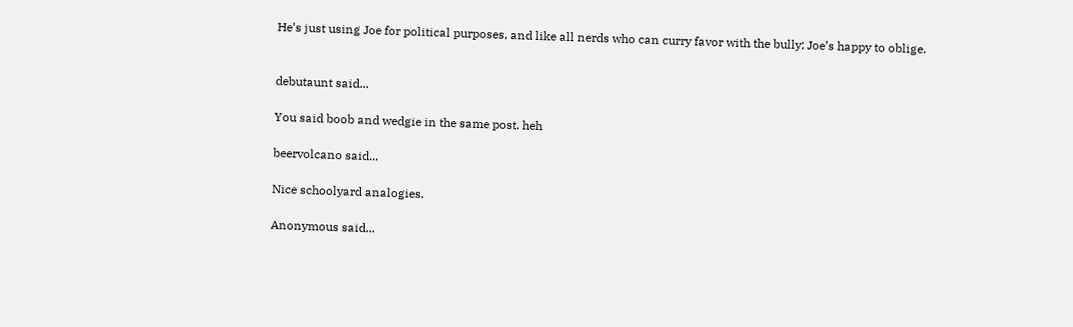He’s just using Joe for political purposes, and like all nerds who can curry favor with the bully; Joe’s happy to oblige.


debutaunt said...

You said boob and wedgie in the same post. heh

beervolcano said...

Nice schoolyard analogies.

Anonymous said...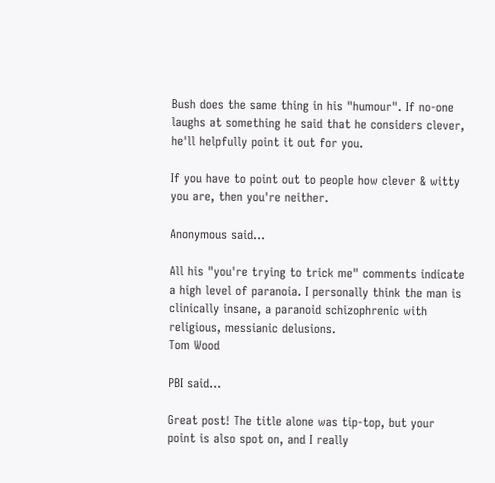Bush does the same thing in his "humour". If no-one laughs at something he said that he considers clever, he'll helpfully point it out for you.

If you have to point out to people how clever & witty you are, then you're neither.

Anonymous said...

All his "you're trying to trick me" comments indicate a high level of paranoia. I personally think the man is clinically insane, a paranoid schizophrenic with religious, messianic delusions.
Tom Wood

PBI said...

Great post! The title alone was tip-top, but your point is also spot on, and I really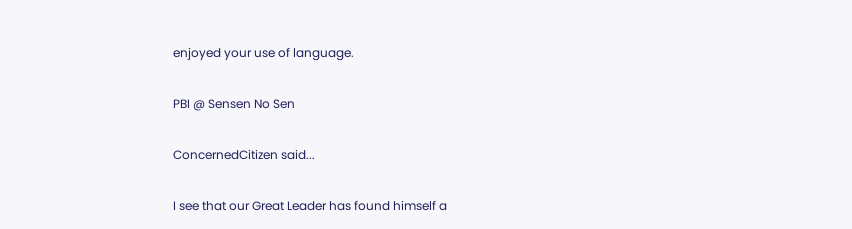enjoyed your use of language.

PBI @ Sensen No Sen

ConcernedCitizen said...

I see that our Great Leader has found himself a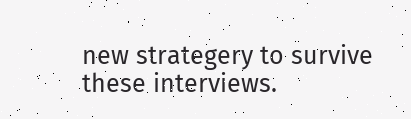new strategery to survive these interviews.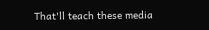That'll teach these media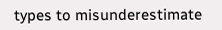types to misunderestimate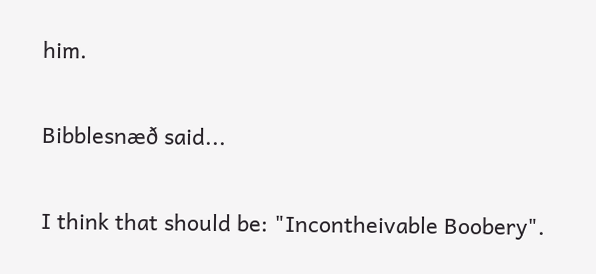him.

Bibblesnæð said...

I think that should be: "Incontheivable Boobery".